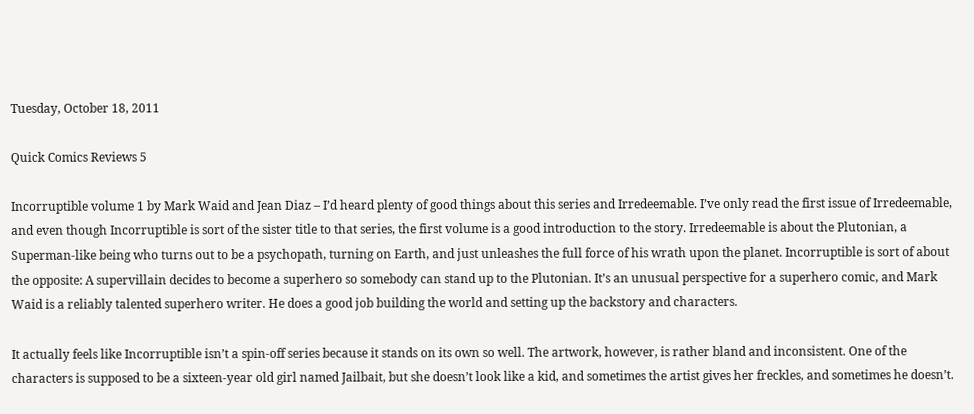Tuesday, October 18, 2011

Quick Comics Reviews 5

Incorruptible volume 1 by Mark Waid and Jean Diaz – I’d heard plenty of good things about this series and Irredeemable. I’ve only read the first issue of Irredeemable, and even though Incorruptible is sort of the sister title to that series, the first volume is a good introduction to the story. Irredeemable is about the Plutonian, a Superman-like being who turns out to be a psychopath, turning on Earth, and just unleashes the full force of his wrath upon the planet. Incorruptible is sort of about the opposite: A supervillain decides to become a superhero so somebody can stand up to the Plutonian. It’s an unusual perspective for a superhero comic, and Mark Waid is a reliably talented superhero writer. He does a good job building the world and setting up the backstory and characters.

It actually feels like Incorruptible isn’t a spin-off series because it stands on its own so well. The artwork, however, is rather bland and inconsistent. One of the characters is supposed to be a sixteen-year old girl named Jailbait, but she doesn’t look like a kid, and sometimes the artist gives her freckles, and sometimes he doesn’t.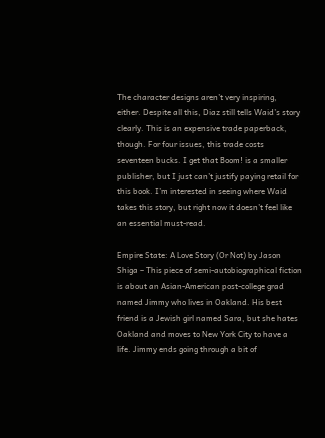The character designs aren’t very inspiring, either. Despite all this, Diaz still tells Waid’s story clearly. This is an expensive trade paperback, though. For four issues, this trade costs seventeen bucks. I get that Boom! is a smaller publisher, but I just can’t justify paying retail for this book. I’m interested in seeing where Waid takes this story, but right now it doesn’t feel like an essential must-read.

Empire State: A Love Story (Or Not) by Jason Shiga – This piece of semi-autobiographical fiction is about an Asian-American post-college grad named Jimmy who lives in Oakland. His best friend is a Jewish girl named Sara, but she hates Oakland and moves to New York City to have a life. Jimmy ends going through a bit of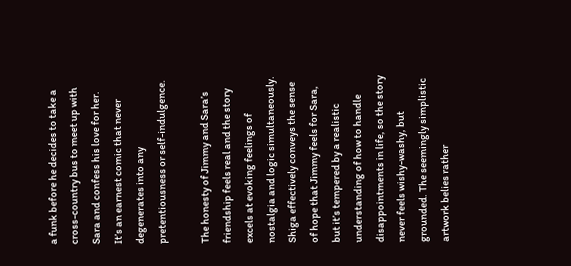a funk before he decides to take a cross-country bus to meet up with Sara and confess his love for her. It’s an earnest comic that never degenerates into any pretentiousness or self-indulgence.

The honesty of Jimmy and Sara’s friendship feels real and the story excels at evoking feelings of nostalgia and logic simultaneously. Shiga effectively conveys the sense of hope that Jimmy feels for Sara, but it’s tempered by a realistic understanding of how to handle disappointments in life, so the story never feels wishy-washy, but grounded. The seemingly simplistic artwork belies rather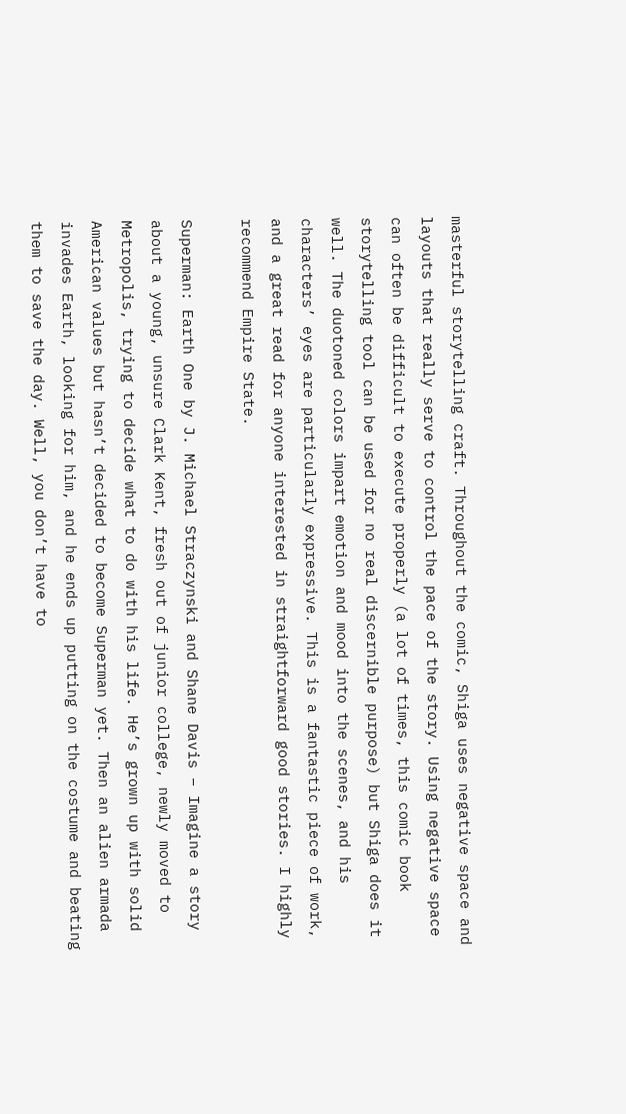masterful storytelling craft. Throughout the comic, Shiga uses negative space and layouts that really serve to control the pace of the story. Using negative space can often be difficult to execute properly (a lot of times, this comic book storytelling tool can be used for no real discernible purpose) but Shiga does it well. The duotoned colors impart emotion and mood into the scenes, and his characters’ eyes are particularly expressive. This is a fantastic piece of work, and a great read for anyone interested in straightforward good stories. I highly recommend Empire State.

Superman: Earth One by J. Michael Straczynski and Shane Davis – Imagine a story about a young, unsure Clark Kent, fresh out of junior college, newly moved to Metropolis, trying to decide what to do with his life. He’s grown up with solid American values but hasn’t decided to become Superman yet. Then an alien armada invades Earth, looking for him, and he ends up putting on the costume and beating them to save the day. Well, you don’t have to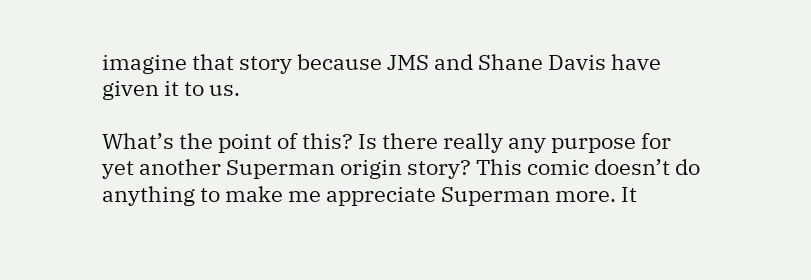imagine that story because JMS and Shane Davis have given it to us.

What’s the point of this? Is there really any purpose for yet another Superman origin story? This comic doesn’t do anything to make me appreciate Superman more. It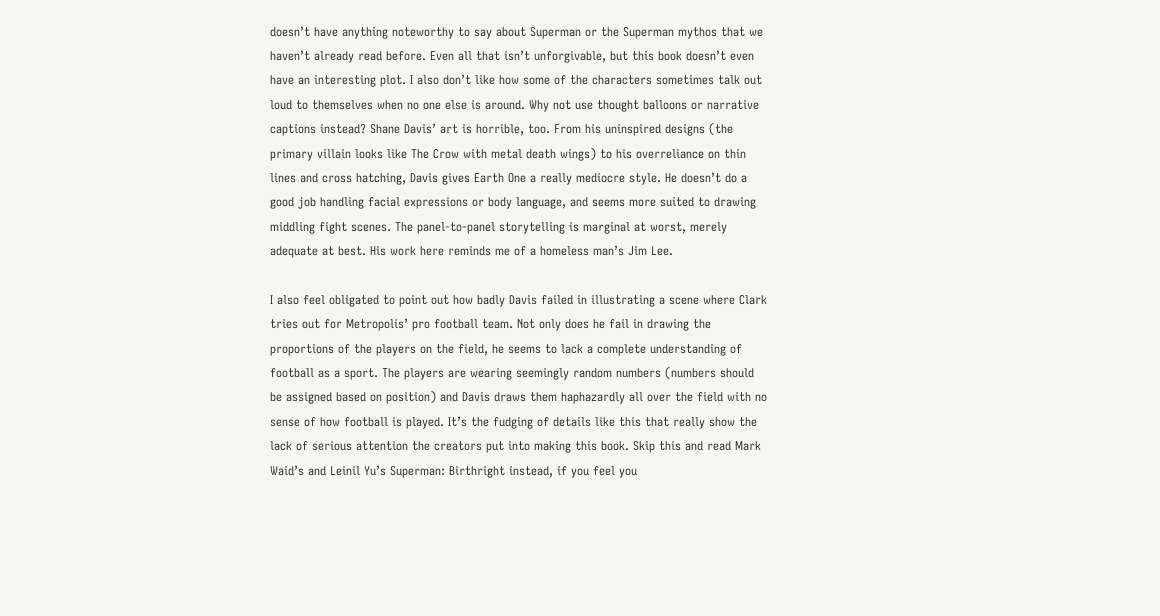doesn’t have anything noteworthy to say about Superman or the Superman mythos that we haven’t already read before. Even all that isn’t unforgivable, but this book doesn’t even have an interesting plot. I also don’t like how some of the characters sometimes talk out loud to themselves when no one else is around. Why not use thought balloons or narrative captions instead? Shane Davis’ art is horrible, too. From his uninspired designs (the primary villain looks like The Crow with metal death wings) to his overreliance on thin lines and cross hatching, Davis gives Earth One a really mediocre style. He doesn’t do a good job handling facial expressions or body language, and seems more suited to drawing middling fight scenes. The panel-to-panel storytelling is marginal at worst, merely adequate at best. His work here reminds me of a homeless man’s Jim Lee.

I also feel obligated to point out how badly Davis failed in illustrating a scene where Clark tries out for Metropolis’ pro football team. Not only does he fail in drawing the proportions of the players on the field, he seems to lack a complete understanding of football as a sport. The players are wearing seemingly random numbers (numbers should be assigned based on position) and Davis draws them haphazardly all over the field with no sense of how football is played. It’s the fudging of details like this that really show the lack of serious attention the creators put into making this book. Skip this and read Mark Waid’s and Leinil Yu’s Superman: Birthright instead, if you feel you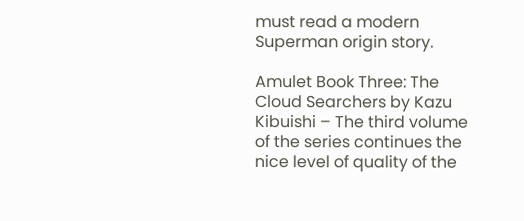must read a modern Superman origin story.

Amulet Book Three: The Cloud Searchers by Kazu Kibuishi – The third volume of the series continues the nice level of quality of the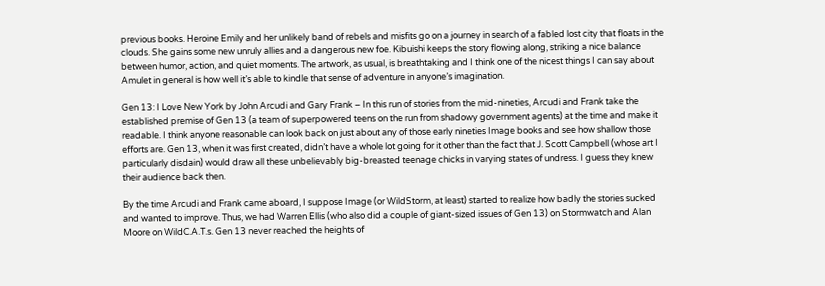previous books. Heroine Emily and her unlikely band of rebels and misfits go on a journey in search of a fabled lost city that floats in the clouds. She gains some new unruly allies and a dangerous new foe. Kibuishi keeps the story flowing along, striking a nice balance between humor, action, and quiet moments. The artwork, as usual, is breathtaking and I think one of the nicest things I can say about Amulet in general is how well it’s able to kindle that sense of adventure in anyone’s imagination.

Gen 13: I Love New York by John Arcudi and Gary Frank – In this run of stories from the mid-nineties, Arcudi and Frank take the established premise of Gen 13 (a team of superpowered teens on the run from shadowy government agents) at the time and make it readable. I think anyone reasonable can look back on just about any of those early nineties Image books and see how shallow those efforts are. Gen 13, when it was first created, didn’t have a whole lot going for it other than the fact that J. Scott Campbell (whose art I particularly disdain) would draw all these unbelievably big-breasted teenage chicks in varying states of undress. I guess they knew their audience back then.

By the time Arcudi and Frank came aboard, I suppose Image (or WildStorm, at least) started to realize how badly the stories sucked and wanted to improve. Thus, we had Warren Ellis (who also did a couple of giant-sized issues of Gen 13) on Stormwatch and Alan Moore on WildC.A.T.s. Gen 13 never reached the heights of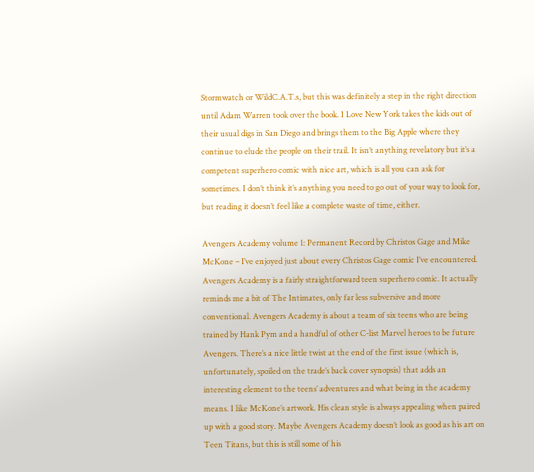Stormwatch or WildC.A.T.s, but this was definitely a step in the right direction until Adam Warren took over the book. I Love New York takes the kids out of their usual digs in San Diego and brings them to the Big Apple where they continue to elude the people on their trail. It isn’t anything revelatory but it’s a competent superhero comic with nice art, which is all you can ask for sometimes. I don’t think it’s anything you need to go out of your way to look for, but reading it doesn’t feel like a complete waste of time, either.

Avengers Academy volume 1: Permanent Record by Christos Gage and Mike McKone – I’ve enjoyed just about every Christos Gage comic I’ve encountered. Avengers Academy is a fairly straightforward teen superhero comic. It actually reminds me a bit of The Intimates, only far less subversive and more conventional. Avengers Academy is about a team of six teens who are being trained by Hank Pym and a handful of other C-list Marvel heroes to be future Avengers. There’s a nice little twist at the end of the first issue (which is, unfortunately, spoiled on the trade’s back cover synopsis) that adds an interesting element to the teens’ adventures and what being in the academy means. I like McKone’s artwork. His clean style is always appealing when paired up with a good story. Maybe Avengers Academy doesn’t look as good as his art on Teen Titans, but this is still some of his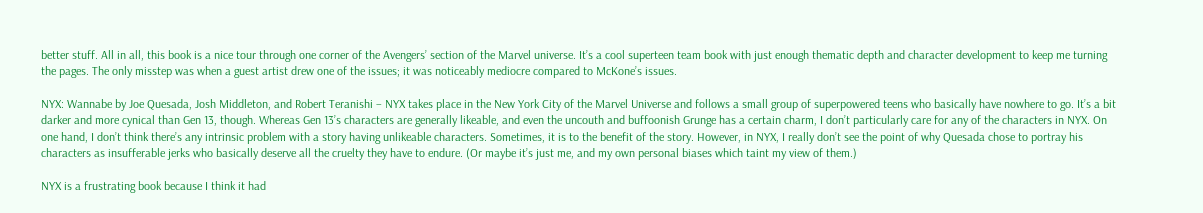better stuff. All in all, this book is a nice tour through one corner of the Avengers’ section of the Marvel universe. It’s a cool superteen team book with just enough thematic depth and character development to keep me turning the pages. The only misstep was when a guest artist drew one of the issues; it was noticeably mediocre compared to McKone’s issues.

NYX: Wannabe by Joe Quesada, Josh Middleton, and Robert Teranishi – NYX takes place in the New York City of the Marvel Universe and follows a small group of superpowered teens who basically have nowhere to go. It’s a bit darker and more cynical than Gen 13, though. Whereas Gen 13’s characters are generally likeable, and even the uncouth and buffoonish Grunge has a certain charm, I don’t particularly care for any of the characters in NYX. On one hand, I don’t think there’s any intrinsic problem with a story having unlikeable characters. Sometimes, it is to the benefit of the story. However, in NYX, I really don’t see the point of why Quesada chose to portray his characters as insufferable jerks who basically deserve all the cruelty they have to endure. (Or maybe it’s just me, and my own personal biases which taint my view of them.)

NYX is a frustrating book because I think it had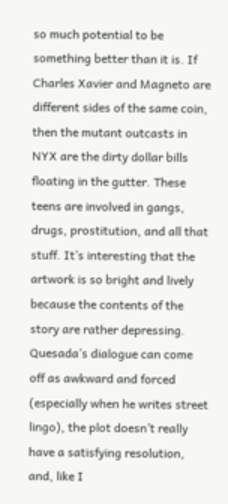so much potential to be something better than it is. If Charles Xavier and Magneto are different sides of the same coin, then the mutant outcasts in NYX are the dirty dollar bills floating in the gutter. These teens are involved in gangs, drugs, prostitution, and all that stuff. It’s interesting that the artwork is so bright and lively because the contents of the story are rather depressing. Quesada’s dialogue can come off as awkward and forced (especially when he writes street lingo), the plot doesn’t really have a satisfying resolution, and, like I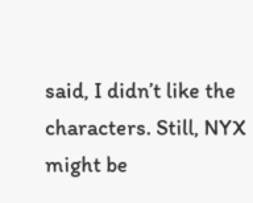said, I didn’t like the characters. Still, NYX might be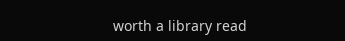worth a library read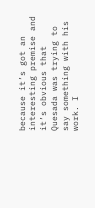because it’s got an interesting premise and it’s obvious that Quesada was trying to say something with his work. I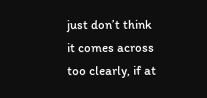just don’t think it comes across too clearly, if at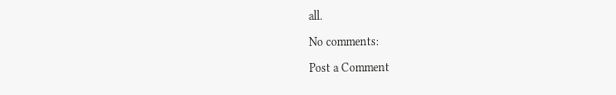all.

No comments:

Post a Comment